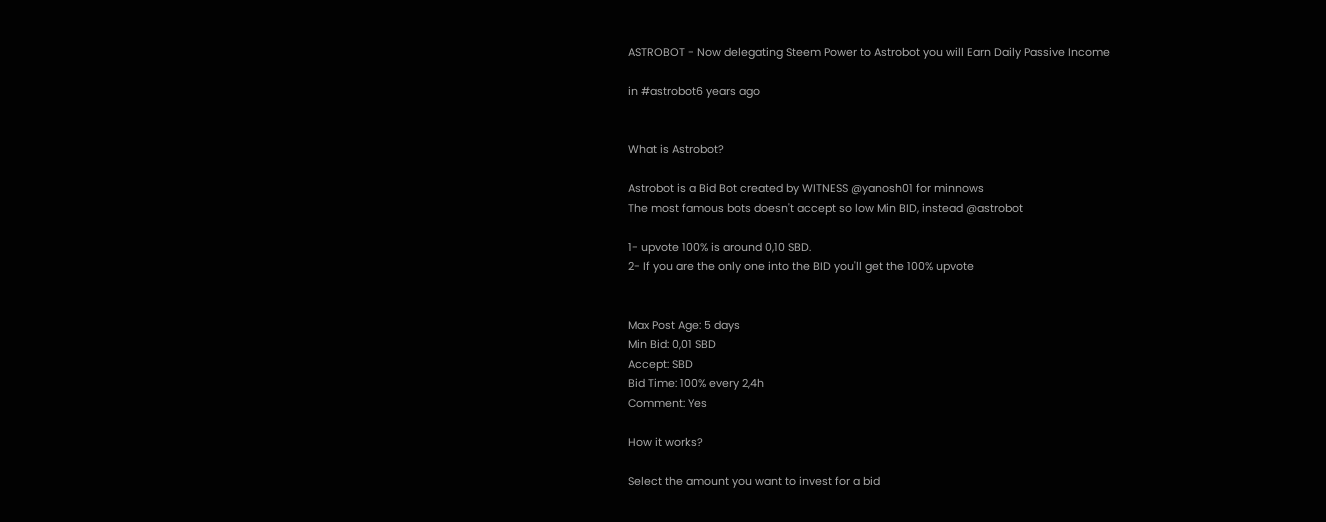ASTROBOT - Now delegating Steem Power to Astrobot you will Earn Daily Passive Income

in #astrobot6 years ago


What is Astrobot?

Astrobot is a Bid Bot created by WITNESS @yanosh01 for minnows
The most famous bots doesn't accept so low Min BID, instead @astrobot

1- upvote 100% is around 0,10 SBD.
2- If you are the only one into the BID you'll get the 100% upvote


Max Post Age: 5 days
Min Bid: 0,01 SBD
Accept: SBD
Bid Time: 100% every 2,4h
Comment: Yes

How it works?

Select the amount you want to invest for a bid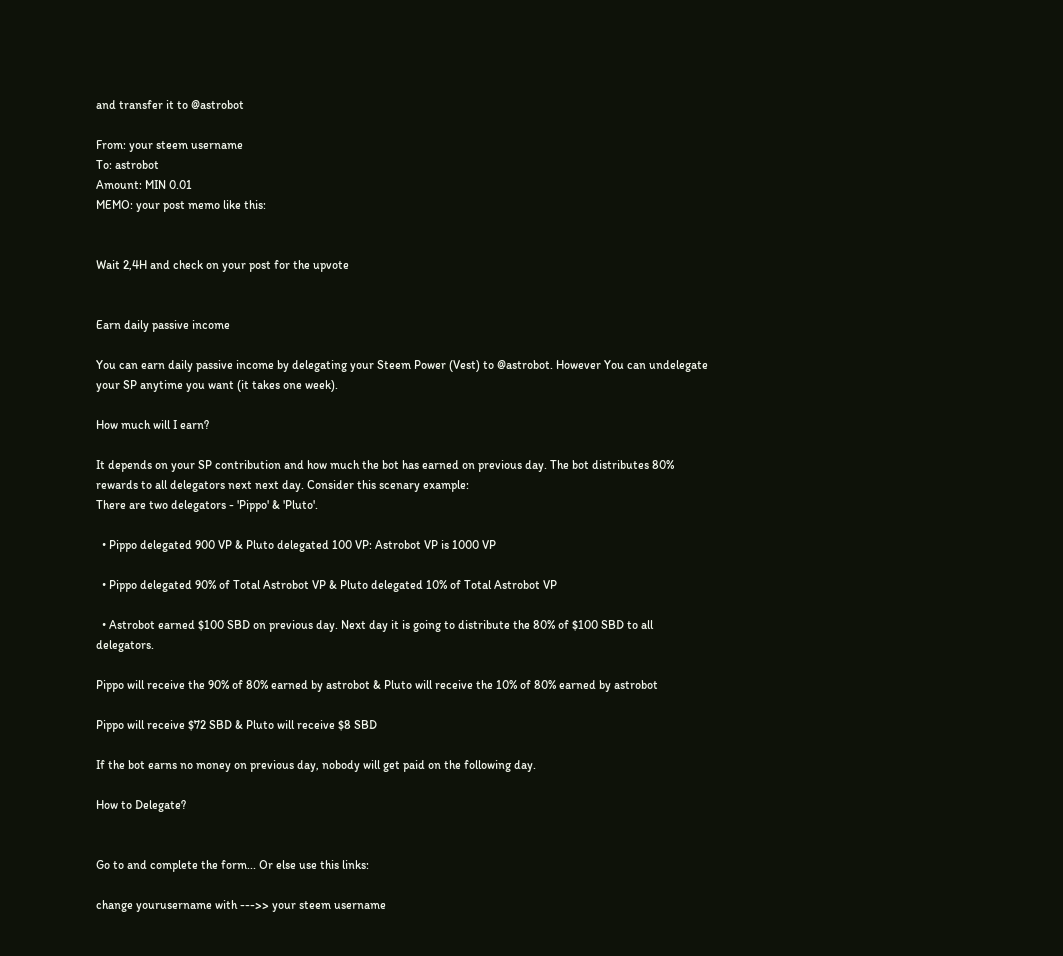and transfer it to @astrobot

From: your steem username
To: astrobot
Amount: MIN 0.01
MEMO: your post memo like this:


Wait 2,4H and check on your post for the upvote


Earn daily passive income

You can earn daily passive income by delegating your Steem Power (Vest) to @astrobot. However You can undelegate your SP anytime you want (it takes one week).

How much will I earn?

It depends on your SP contribution and how much the bot has earned on previous day. The bot distributes 80% rewards to all delegators next next day. Consider this scenary example:
There are two delegators - 'Pippo' & 'Pluto'.

  • Pippo delegated 900 VP & Pluto delegated 100 VP: Astrobot VP is 1000 VP

  • Pippo delegated 90% of Total Astrobot VP & Pluto delegated 10% of Total Astrobot VP

  • Astrobot earned $100 SBD on previous day. Next day it is going to distribute the 80% of $100 SBD to all delegators.

Pippo will receive the 90% of 80% earned by astrobot & Pluto will receive the 10% of 80% earned by astrobot

Pippo will receive $72 SBD & Pluto will receive $8 SBD

If the bot earns no money on previous day, nobody will get paid on the following day.

How to Delegate?


Go to and complete the form... Or else use this links:

change yourusername with --->> your steem username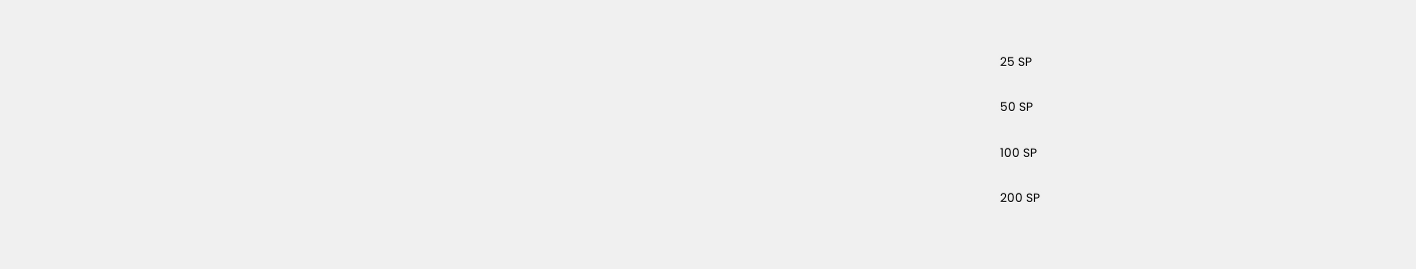25 SP

50 SP

100 SP

200 SP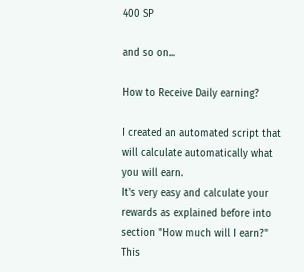400 SP

and so on...

How to Receive Daily earning?

I created an automated script that will calculate automatically what you will earn.
It's very easy and calculate your rewards as explained before into section "How much will I earn?"
This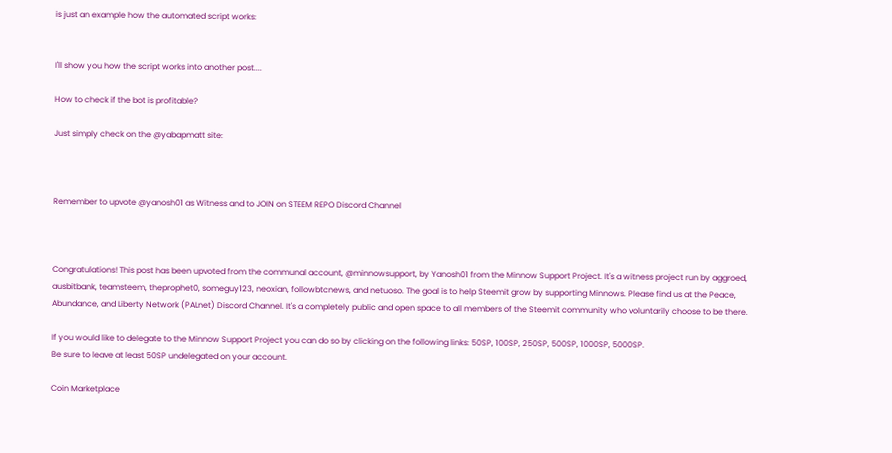is just an example how the automated script works:


I'll show you how the script works into another post....

How to check if the bot is profitable?

Just simply check on the @yabapmatt site:



Remember to upvote @yanosh01 as Witness and to JOIN on STEEM REPO Discord Channel



Congratulations! This post has been upvoted from the communal account, @minnowsupport, by Yanosh01 from the Minnow Support Project. It's a witness project run by aggroed, ausbitbank, teamsteem, theprophet0, someguy123, neoxian, followbtcnews, and netuoso. The goal is to help Steemit grow by supporting Minnows. Please find us at the Peace, Abundance, and Liberty Network (PALnet) Discord Channel. It's a completely public and open space to all members of the Steemit community who voluntarily choose to be there.

If you would like to delegate to the Minnow Support Project you can do so by clicking on the following links: 50SP, 100SP, 250SP, 500SP, 1000SP, 5000SP.
Be sure to leave at least 50SP undelegated on your account.

Coin Marketplace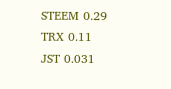STEEM 0.29
TRX 0.11
JST 0.031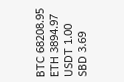BTC 68208.95
ETH 3894.97
USDT 1.00
SBD 3.69